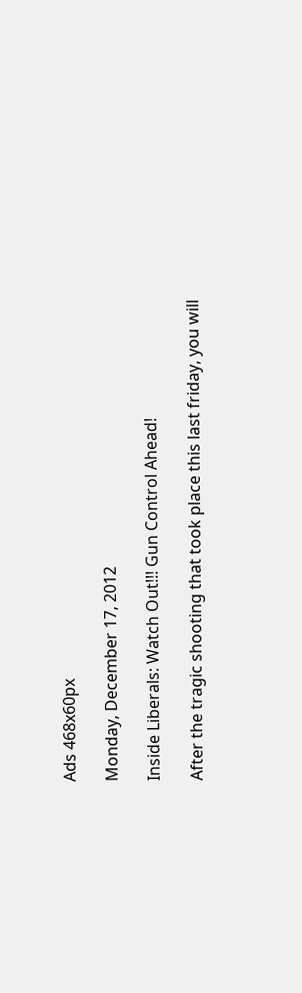Ads 468x60px

Monday, December 17, 2012

Inside Liberals: Watch Out!!! Gun Control Ahead!

After the tragic shooting that took place this last friday, you will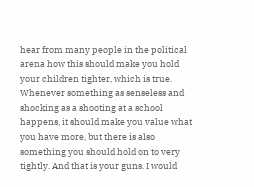hear from many people in the political arena how this should make you hold your children tighter, which is true. Whenever something as senseless and shocking as a shooting at a school happens, it should make you value what you have more, but there is also something you should hold on to very tightly. And that is your guns. I would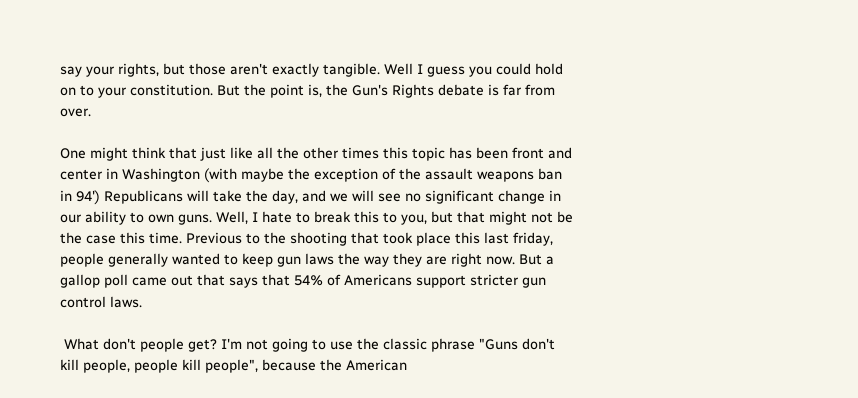say your rights, but those aren't exactly tangible. Well I guess you could hold on to your constitution. But the point is, the Gun's Rights debate is far from over.

One might think that just like all the other times this topic has been front and center in Washington (with maybe the exception of the assault weapons ban in 94') Republicans will take the day, and we will see no significant change in our ability to own guns. Well, I hate to break this to you, but that might not be the case this time. Previous to the shooting that took place this last friday, people generally wanted to keep gun laws the way they are right now. But a gallop poll came out that says that 54% of Americans support stricter gun control laws.

 What don't people get? I'm not going to use the classic phrase "Guns don't kill people, people kill people", because the American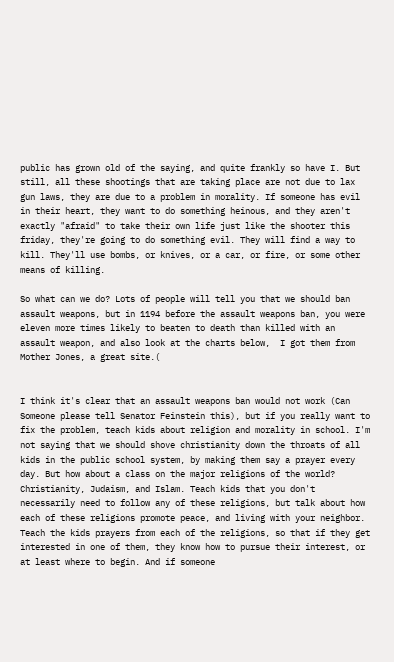public has grown old of the saying, and quite frankly so have I. But still, all these shootings that are taking place are not due to lax gun laws, they are due to a problem in morality. If someone has evil in their heart, they want to do something heinous, and they aren't exactly "afraid" to take their own life just like the shooter this friday, they're going to do something evil. They will find a way to kill. They'll use bombs, or knives, or a car, or fire, or some other means of killing.

So what can we do? Lots of people will tell you that we should ban assault weapons, but in 1194 before the assault weapons ban, you were eleven more times likely to beaten to death than killed with an assault weapon, and also look at the charts below,  I got them from Mother Jones, a great site.(


I think it's clear that an assault weapons ban would not work (Can Someone please tell Senator Feinstein this), but if you really want to fix the problem, teach kids about religion and morality in school. I'm not saying that we should shove christianity down the throats of all kids in the public school system, by making them say a prayer every day. But how about a class on the major religions of the world? Christianity, Judaism, and Islam. Teach kids that you don't necessarily need to follow any of these religions, but talk about how each of these religions promote peace, and living with your neighbor. Teach the kids prayers from each of the religions, so that if they get interested in one of them, they know how to pursue their interest, or at least where to begin. And if someone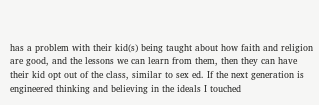has a problem with their kid(s) being taught about how faith and religion are good, and the lessons we can learn from them, then they can have their kid opt out of the class, similar to sex ed. If the next generation is engineered thinking and believing in the ideals I touched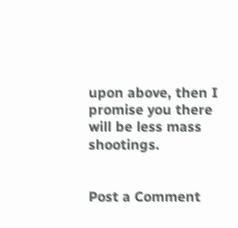upon above, then I promise you there will be less mass shootings.


Post a Comment